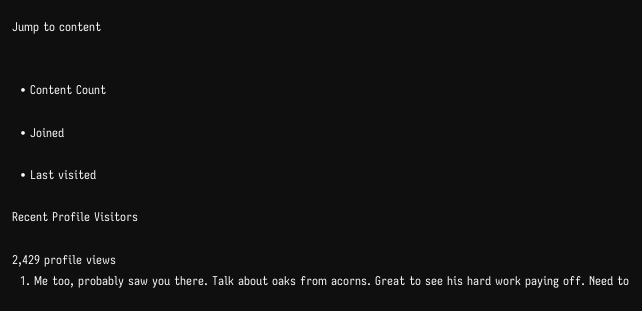Jump to content


  • Content Count

  • Joined

  • Last visited

Recent Profile Visitors

2,429 profile views
  1. Me too, probably saw you there. Talk about oaks from acorns. Great to see his hard work paying off. Need to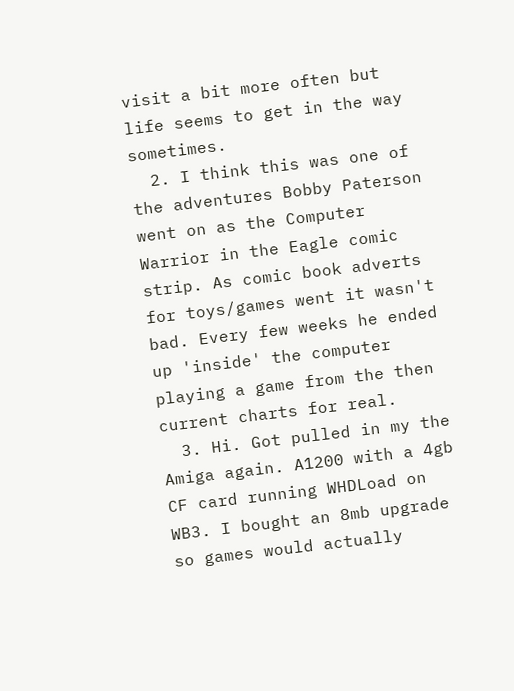visit a bit more often but life seems to get in the way sometimes.
  2. I think this was one of the adventures Bobby Paterson went on as the Computer Warrior in the Eagle comic strip. As comic book adverts for toys/games went it wasn't bad. Every few weeks he ended up 'inside' the computer playing a game from the then current charts for real.
  3. Hi. Got pulled in my the Amiga again. A1200 with a 4gb CF card running WHDLoad on WB3. I bought an 8mb upgrade so games would actually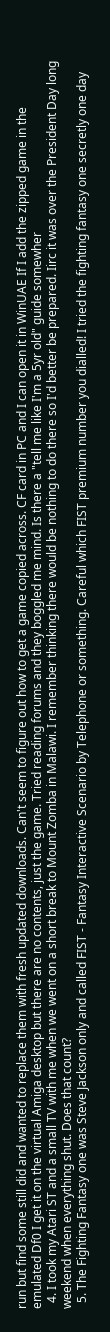run but find some still did and wanted to replace them with fresh updated downloads. Can't seem to figure out how to get a game copied across. CF card in PC and I can open it in WinUAE If I add the zipped game in the emulated Df0 I get it on the virtual Amiga desktop but there are no contents, just the game. Tried reading forums and they boggled me mind. Is there a "tell me like I'm a 5yr old" guide somewher
  4. I took my Atari ST and a small TV with me when we went on a short break to Mount Zomba in Malawi. I remember thinking there would be nothing to do there so I'd better be prepared. Iirc it was over the President Day long weekend when everything shut. Does that count?
  5. The Fighting Fantasy one was Steve Jackson only and called FIST - Fantasy Interactive Scenario by Telephone or something. Careful which FIST premium number you dialled! I tried the fighting fantasy one secretly one day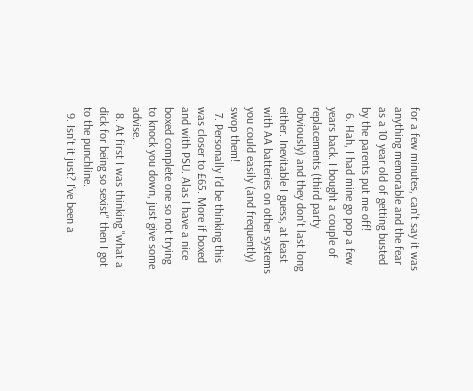for a few minutes, can't say it was anything memorable and the fear as a 10 year old of getting busted by the parents put me off!
  6. Hah, I had mine go pop a few years back. I bought a couple of replacements (third party obviously) and they don't last long either. Inevitable I guess, at least with AA batteries on other systems you could easily (and frequently) swop them!
  7. Personally I'd be thinking this was closer to £65. More if boxed and with PSU. Alas I have a nice boxed complete one so not trying to knock you down, just give some advise.
  8. At first I was thinking "what a dick for being so sexist" then I got to the punchline.
  9. Isn't it just? I've been a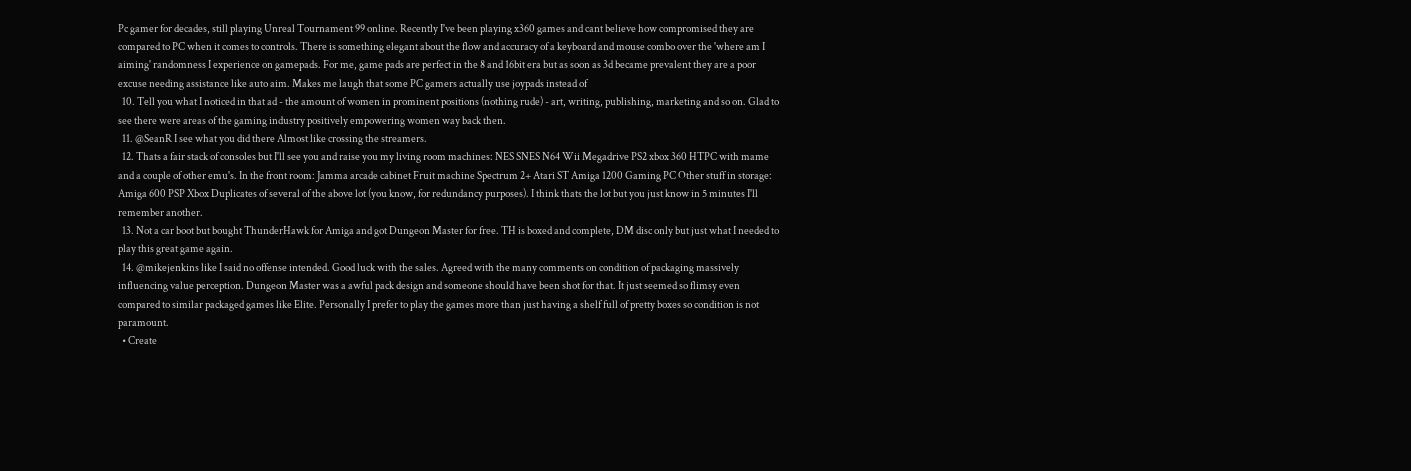Pc gamer for decades, still playing Unreal Tournament 99 online. Recently I've been playing x360 games and cant believe how compromised they are compared to PC when it comes to controls. There is something elegant about the flow and accuracy of a keyboard and mouse combo over the 'where am I aiming' randomness I experience on gamepads. For me, game pads are perfect in the 8 and 16bit era but as soon as 3d became prevalent they are a poor excuse needing assistance like auto aim. Makes me laugh that some PC gamers actually use joypads instead of
  10. Tell you what I noticed in that ad - the amount of women in prominent positions (nothing rude) - art, writing, publishing, marketing and so on. Glad to see there were areas of the gaming industry positively empowering women way back then.
  11. @SeanR I see what you did there Almost like crossing the streamers.
  12. Thats a fair stack of consoles but I'll see you and raise you my living room machines: NES SNES N64 Wii Megadrive PS2 xbox 360 HTPC with mame and a couple of other emu's. In the front room: Jamma arcade cabinet Fruit machine Spectrum 2+ Atari ST Amiga 1200 Gaming PC Other stuff in storage: Amiga 600 PSP Xbox Duplicates of several of the above lot (you know, for redundancy purposes). I think thats the lot but you just know in 5 minutes I'll remember another.
  13. Not a car boot but bought ThunderHawk for Amiga and got Dungeon Master for free. TH is boxed and complete, DM disc only but just what I needed to play this great game again.
  14. @mikejenkins like I said no offense intended. Good luck with the sales. Agreed with the many comments on condition of packaging massively influencing value perception. Dungeon Master was a awful pack design and someone should have been shot for that. It just seemed so flimsy even compared to similar packaged games like Elite. Personally I prefer to play the games more than just having a shelf full of pretty boxes so condition is not paramount.
  • Create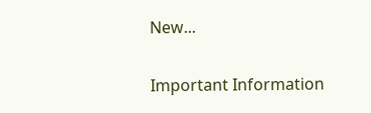New...

Important Information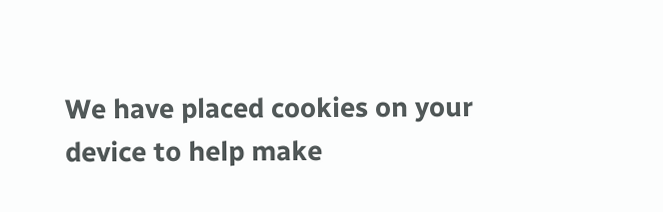We have placed cookies on your device to help make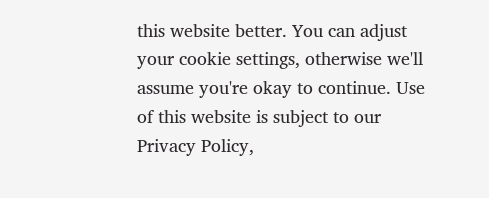this website better. You can adjust your cookie settings, otherwise we'll assume you're okay to continue. Use of this website is subject to our Privacy Policy,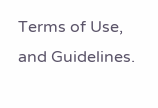Terms of Use, and Guidelines.